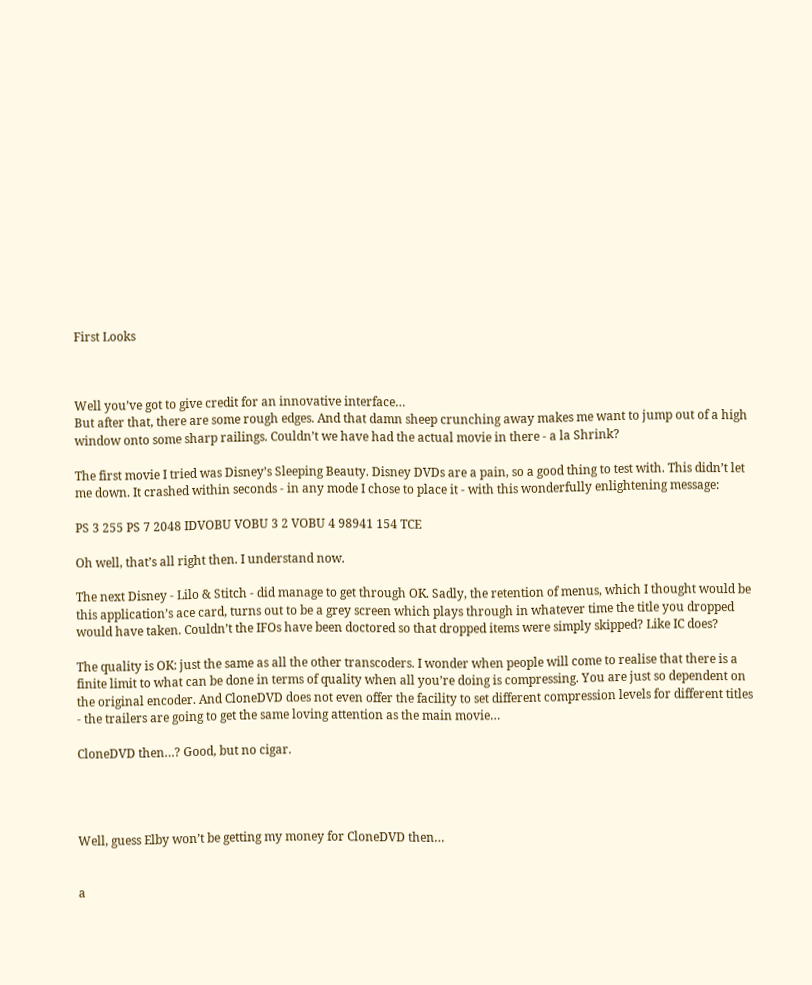First Looks



Well you’ve got to give credit for an innovative interface…
But after that, there are some rough edges. And that damn sheep crunching away makes me want to jump out of a high window onto some sharp railings. Couldn’t we have had the actual movie in there - a la Shrink?

The first movie I tried was Disney’s Sleeping Beauty. Disney DVDs are a pain, so a good thing to test with. This didn’t let me down. It crashed within seconds - in any mode I chose to place it - with this wonderfully enlightening message:

PS 3 255 PS 7 2048 IDVOBU VOBU 3 2 VOBU 4 98941 154 TCE

Oh well, that’s all right then. I understand now.

The next Disney - Lilo & Stitch - did manage to get through OK. Sadly, the retention of menus, which I thought would be this application’s ace card, turns out to be a grey screen which plays through in whatever time the title you dropped would have taken. Couldn’t the IFOs have been doctored so that dropped items were simply skipped? Like IC does?

The quality is OK: just the same as all the other transcoders. I wonder when people will come to realise that there is a finite limit to what can be done in terms of quality when all you’re doing is compressing. You are just so dependent on the original encoder. And CloneDVD does not even offer the facility to set different compression levels for different titles - the trailers are going to get the same loving attention as the main movie…

CloneDVD then…? Good, but no cigar.




Well, guess Elby won’t be getting my money for CloneDVD then…


a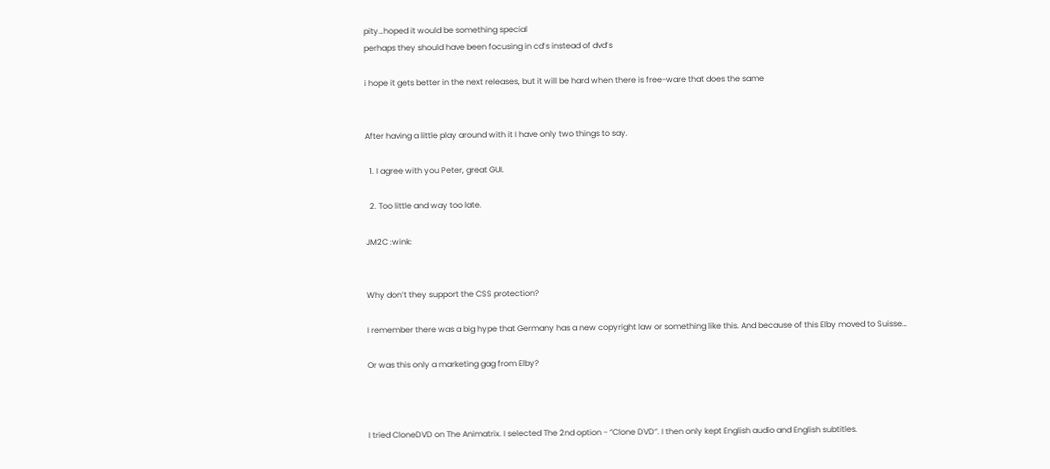pity…hoped it would be something special
perhaps they should have been focusing in cd’s instead of dvd’s

i hope it gets better in the next releases, but it will be hard when there is free-ware that does the same


After having a little play around with it I have only two things to say.

  1. I agree with you Peter, great GUI.

  2. Too little and way too late.

JM2C :wink:


Why don’t they support the CSS protection?

I remember there was a big hype that Germany has a new copyright law or something like this. And because of this Elby moved to Suisse…

Or was this only a marketing gag from Elby?



I tried CloneDVD on The Animatrix. I selected The 2nd option - “Clone DVD”. I then only kept English audio and English subtitles.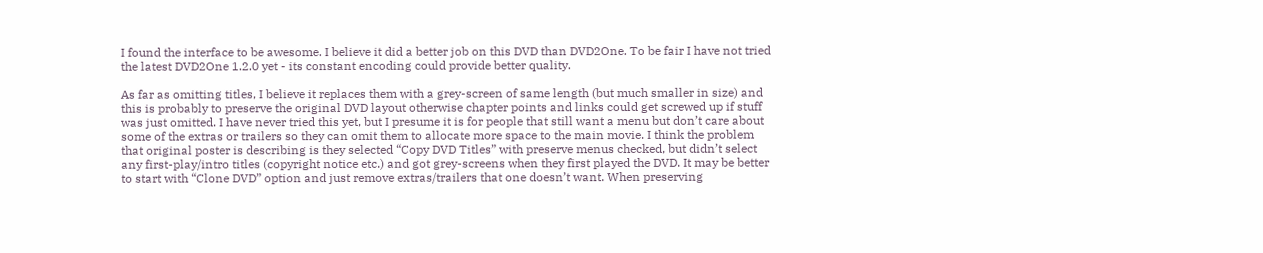I found the interface to be awesome. I believe it did a better job on this DVD than DVD2One. To be fair I have not tried the latest DVD2One 1.2.0 yet - its constant encoding could provide better quality.

As far as omitting titles, I believe it replaces them with a grey-screen of same length (but much smaller in size) and this is probably to preserve the original DVD layout otherwise chapter points and links could get screwed up if stuff was just omitted. I have never tried this yet, but I presume it is for people that still want a menu but don’t care about some of the extras or trailers so they can omit them to allocate more space to the main movie. I think the problem that original poster is describing is they selected “Copy DVD Titles” with preserve menus checked, but didn’t select any first-play/intro titles (copyright notice etc.) and got grey-screens when they first played the DVD. It may be better to start with “Clone DVD” option and just remove extras/trailers that one doesn’t want. When preserving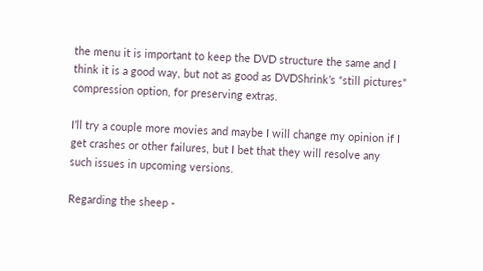the menu it is important to keep the DVD structure the same and I think it is a good way, but not as good as DVDShrink’s “still pictures” compression option, for preserving extras.

I’ll try a couple more movies and maybe I will change my opinion if I get crashes or other failures, but I bet that they will resolve any such issues in upcoming versions.

Regarding the sheep -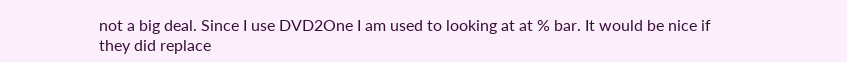not a big deal. Since I use DVD2One I am used to looking at at % bar. It would be nice if they did replace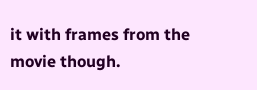it with frames from the movie though.